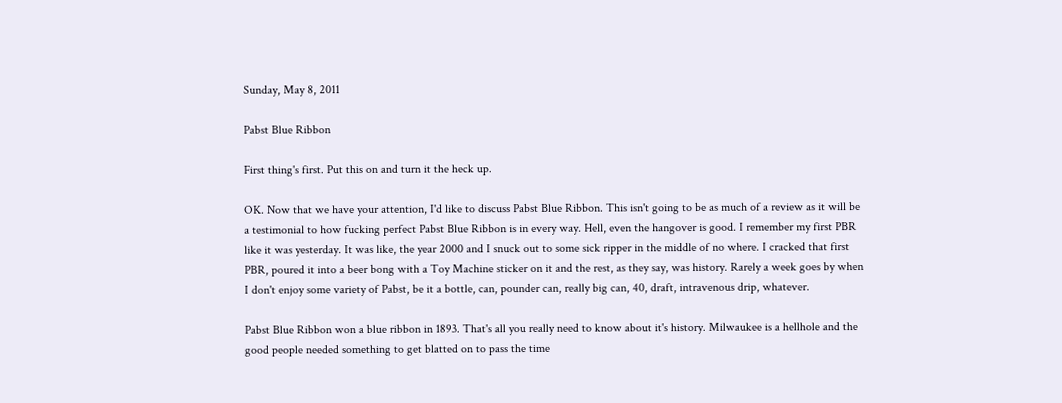Sunday, May 8, 2011

Pabst Blue Ribbon

First thing's first. Put this on and turn it the heck up.

OK. Now that we have your attention, I'd like to discuss Pabst Blue Ribbon. This isn't going to be as much of a review as it will be a testimonial to how fucking perfect Pabst Blue Ribbon is in every way. Hell, even the hangover is good. I remember my first PBR like it was yesterday. It was like, the year 2000 and I snuck out to some sick ripper in the middle of no where. I cracked that first PBR, poured it into a beer bong with a Toy Machine sticker on it and the rest, as they say, was history. Rarely a week goes by when I don't enjoy some variety of Pabst, be it a bottle, can, pounder can, really big can, 40, draft, intravenous drip, whatever.

Pabst Blue Ribbon won a blue ribbon in 1893. That's all you really need to know about it's history. Milwaukee is a hellhole and the good people needed something to get blatted on to pass the time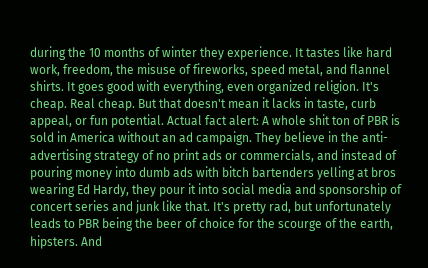during the 10 months of winter they experience. It tastes like hard work, freedom, the misuse of fireworks, speed metal, and flannel shirts. It goes good with everything, even organized religion. It's cheap. Real cheap. But that doesn't mean it lacks in taste, curb appeal, or fun potential. Actual fact alert: A whole shit ton of PBR is sold in America without an ad campaign. They believe in the anti-advertising strategy of no print ads or commercials, and instead of pouring money into dumb ads with bitch bartenders yelling at bros wearing Ed Hardy, they pour it into social media and sponsorship of concert series and junk like that. It's pretty rad, but unfortunately leads to PBR being the beer of choice for the scourge of the earth, hipsters. And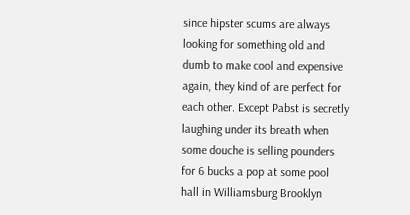since hipster scums are always looking for something old and dumb to make cool and expensive again, they kind of are perfect for each other. Except Pabst is secretly laughing under its breath when some douche is selling pounders for 6 bucks a pop at some pool hall in Williamsburg Brooklyn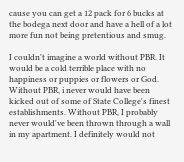cause you can get a 12 pack for 6 bucks at the bodega next door and have a hell of a lot more fun not being pretentious and smug.

I couldn't imagine a world without PBR. It would be a cold terrible place with no happiness or puppies or flowers or God. Without PBR, i never would have been kicked out of some of State College's finest establishments. Without PBR, I probably never would've been thrown through a wall in my apartment. I definitely would not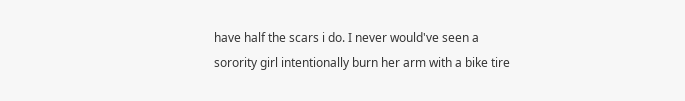have half the scars i do. I never would've seen a sorority girl intentionally burn her arm with a bike tire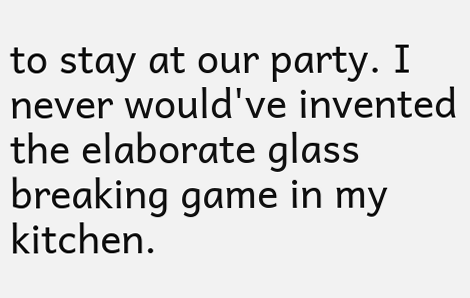to stay at our party. I never would've invented the elaborate glass breaking game in my kitchen.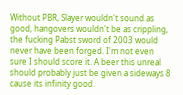Without PBR, Slayer wouldn't sound as good, hangovers wouldn't be as crippling, the fucking Pabst sword of 2003 would never have been forged. I'm not even sure I should score it. A beer this unreal should probably just be given a sideways 8 cause its infinity good.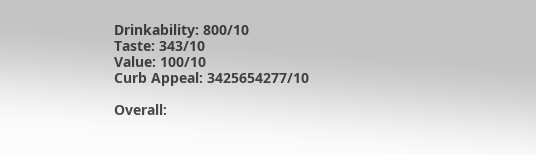Drinkability: 800/10
Taste: 343/10
Value: 100/10
Curb Appeal: 3425654277/10

Overall: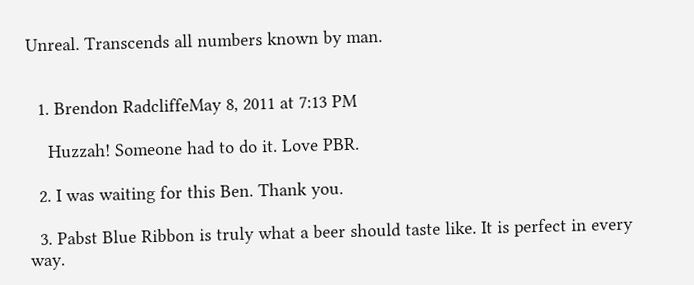Unreal. Transcends all numbers known by man.


  1. Brendon RadcliffeMay 8, 2011 at 7:13 PM

    Huzzah! Someone had to do it. Love PBR.

  2. I was waiting for this Ben. Thank you.

  3. Pabst Blue Ribbon is truly what a beer should taste like. It is perfect in every way.